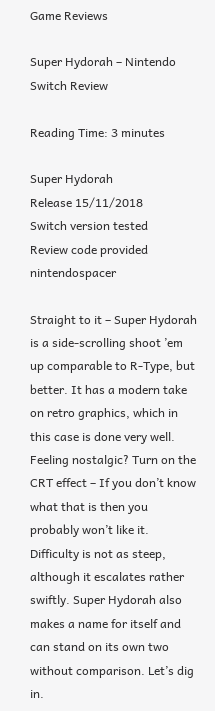Game Reviews

Super Hydorah – Nintendo Switch Review

Reading Time: 3 minutes

Super Hydorah
Release 15/11/2018
Switch version tested
Review code provided nintendospacer

Straight to it – Super Hydorah is a side-scrolling shoot ’em up comparable to R-Type, but better. It has a modern take on retro graphics, which in this case is done very well. Feeling nostalgic? Turn on the CRT effect – If you don’t know what that is then you probably won’t like it. Difficulty is not as steep, although it escalates rather swiftly. Super Hydorah also makes a name for itself and can stand on its own two without comparison. Let’s dig in.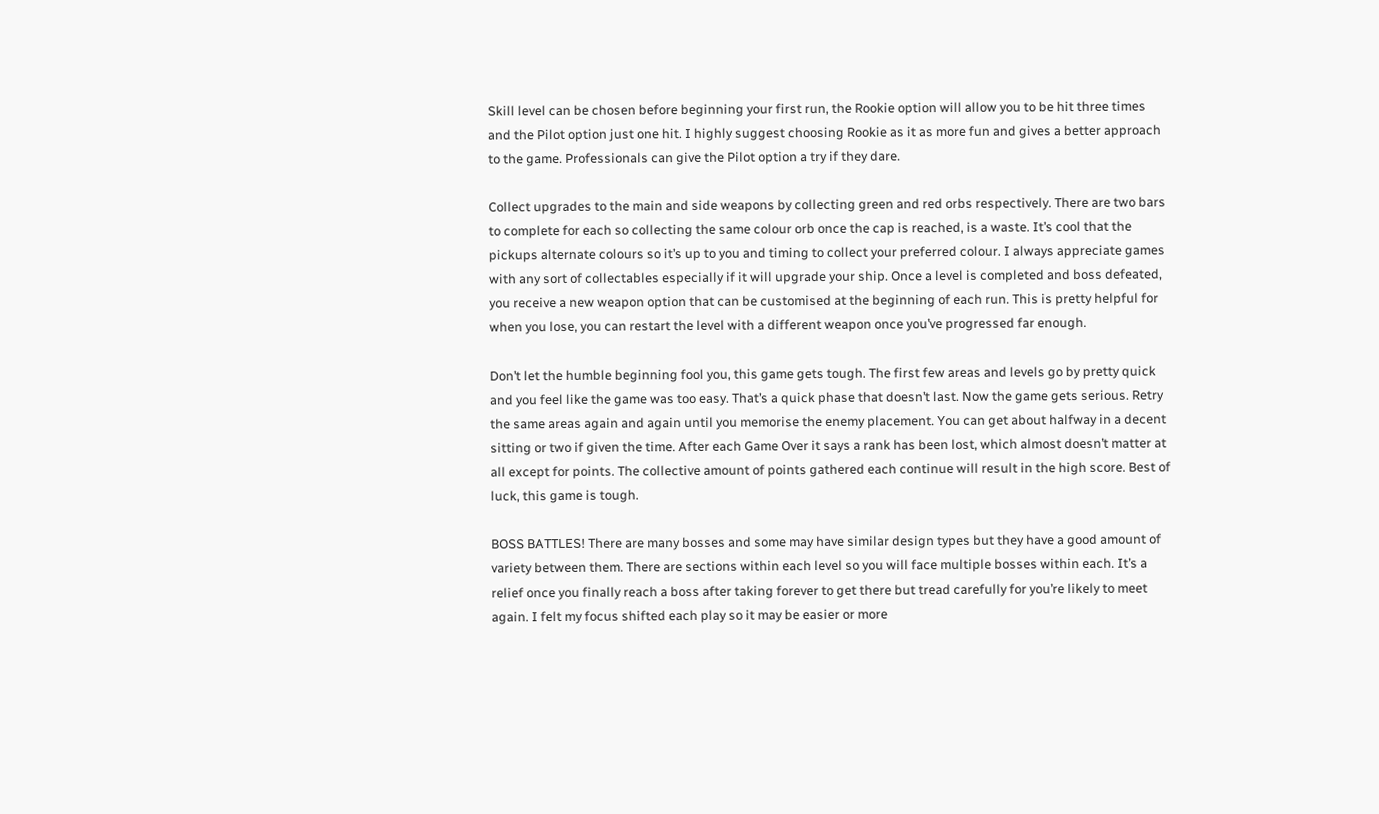Skill level can be chosen before beginning your first run, the Rookie option will allow you to be hit three times and the Pilot option just one hit. I highly suggest choosing Rookie as it as more fun and gives a better approach to the game. Professionals can give the Pilot option a try if they dare.

Collect upgrades to the main and side weapons by collecting green and red orbs respectively. There are two bars to complete for each so collecting the same colour orb once the cap is reached, is a waste. It’s cool that the pickups alternate colours so it’s up to you and timing to collect your preferred colour. I always appreciate games with any sort of collectables especially if it will upgrade your ship. Once a level is completed and boss defeated, you receive a new weapon option that can be customised at the beginning of each run. This is pretty helpful for when you lose, you can restart the level with a different weapon once you’ve progressed far enough.

Don’t let the humble beginning fool you, this game gets tough. The first few areas and levels go by pretty quick and you feel like the game was too easy. That’s a quick phase that doesn’t last. Now the game gets serious. Retry the same areas again and again until you memorise the enemy placement. You can get about halfway in a decent sitting or two if given the time. After each Game Over it says a rank has been lost, which almost doesn’t matter at all except for points. The collective amount of points gathered each continue will result in the high score. Best of luck, this game is tough.

BOSS BATTLES! There are many bosses and some may have similar design types but they have a good amount of variety between them. There are sections within each level so you will face multiple bosses within each. It’s a relief once you finally reach a boss after taking forever to get there but tread carefully for you’re likely to meet again. I felt my focus shifted each play so it may be easier or more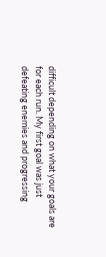difficult depending on what your goals are for each run. My first goal was just defeating enemies and progressing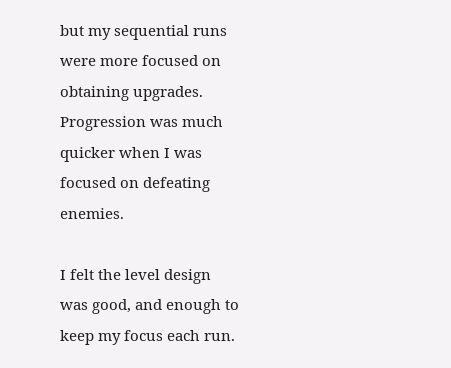but my sequential runs were more focused on obtaining upgrades. Progression was much quicker when I was focused on defeating enemies.

I felt the level design was good, and enough to keep my focus each run.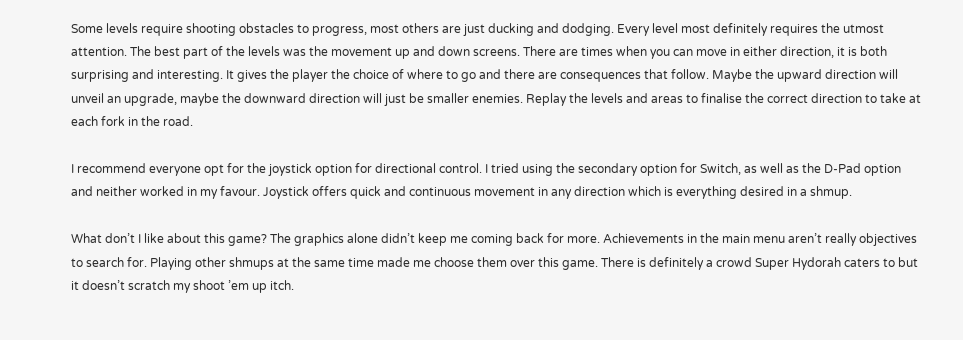Some levels require shooting obstacles to progress, most others are just ducking and dodging. Every level most definitely requires the utmost attention. The best part of the levels was the movement up and down screens. There are times when you can move in either direction, it is both surprising and interesting. It gives the player the choice of where to go and there are consequences that follow. Maybe the upward direction will unveil an upgrade, maybe the downward direction will just be smaller enemies. Replay the levels and areas to finalise the correct direction to take at each fork in the road.

I recommend everyone opt for the joystick option for directional control. I tried using the secondary option for Switch, as well as the D-Pad option and neither worked in my favour. Joystick offers quick and continuous movement in any direction which is everything desired in a shmup.

What don’t I like about this game? The graphics alone didn’t keep me coming back for more. Achievements in the main menu aren’t really objectives to search for. Playing other shmups at the same time made me choose them over this game. There is definitely a crowd Super Hydorah caters to but it doesn’t scratch my shoot ’em up itch.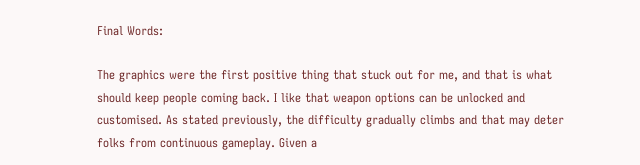Final Words:

The graphics were the first positive thing that stuck out for me, and that is what should keep people coming back. I like that weapon options can be unlocked and customised. As stated previously, the difficulty gradually climbs and that may deter folks from continuous gameplay. Given a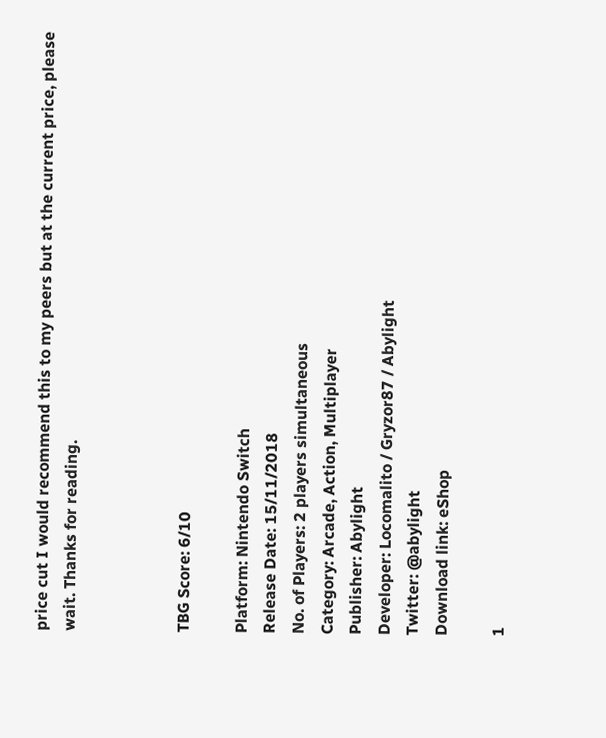price cut I would recommend this to my peers but at the current price, please wait. Thanks for reading.



TBG Score: 6/10

Platform: Nintendo Switch
Release Date: 15/11/2018
No. of Players: 2 players simultaneous
Category: Arcade, Action, Multiplayer
Publisher: Abylight
Developer: Locomalito / Gryzor87 / Abylight
Twitter: @abylight
Download link: eShop

1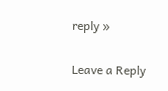reply »

Leave a Reply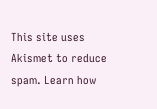This site uses Akismet to reduce spam. Learn how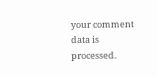your comment data is processed.